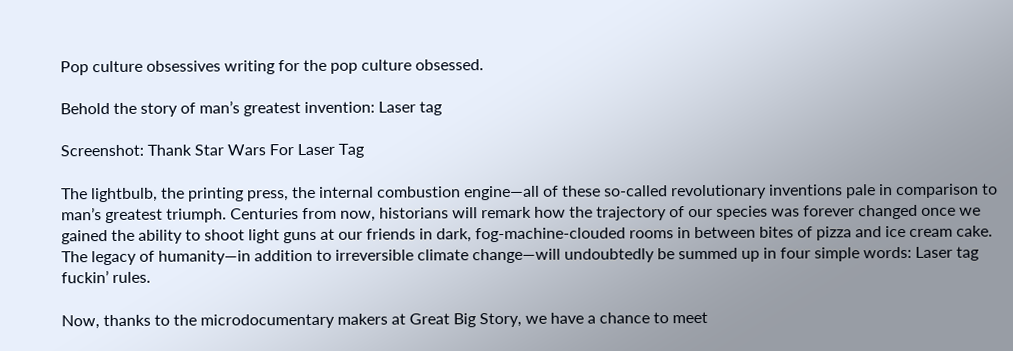Pop culture obsessives writing for the pop culture obsessed.

Behold the story of man’s greatest invention: Laser tag

Screenshot: Thank Star Wars For Laser Tag

The lightbulb, the printing press, the internal combustion engine—all of these so-called revolutionary inventions pale in comparison to man’s greatest triumph. Centuries from now, historians will remark how the trajectory of our species was forever changed once we gained the ability to shoot light guns at our friends in dark, fog-machine-clouded rooms in between bites of pizza and ice cream cake. The legacy of humanity—in addition to irreversible climate change—will undoubtedly be summed up in four simple words: Laser tag fuckin’ rules.

Now, thanks to the microdocumentary makers at Great Big Story, we have a chance to meet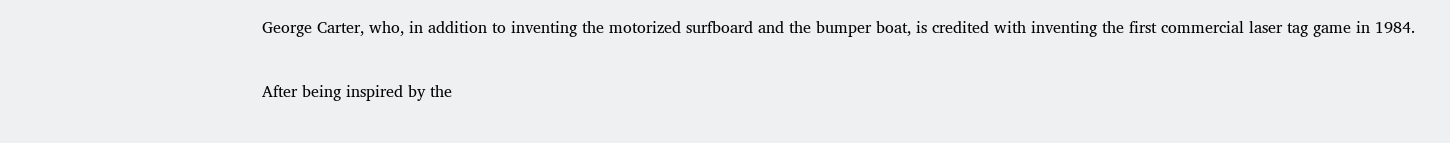George Carter, who, in addition to inventing the motorized surfboard and the bumper boat, is credited with inventing the first commercial laser tag game in 1984.

After being inspired by the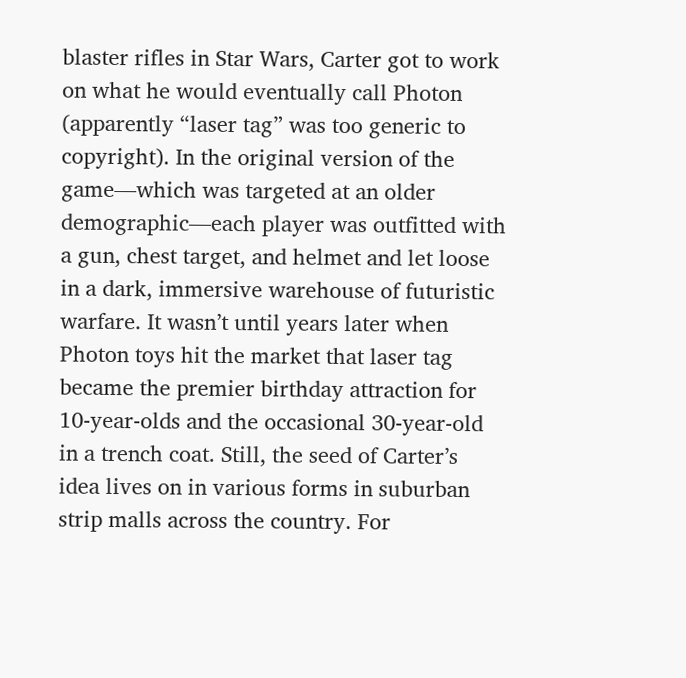blaster rifles in Star Wars, Carter got to work on what he would eventually call Photon (apparently “laser tag” was too generic to copyright). In the original version of the game—which was targeted at an older demographic—each player was outfitted with a gun, chest target, and helmet and let loose in a dark, immersive warehouse of futuristic warfare. It wasn’t until years later when Photon toys hit the market that laser tag became the premier birthday attraction for 10-year-olds and the occasional 30-year-old in a trench coat. Still, the seed of Carter’s idea lives on in various forms in suburban strip malls across the country. For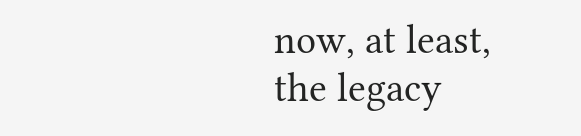now, at least, the legacy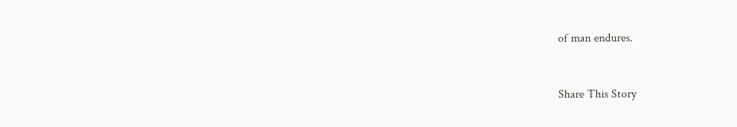of man endures.


Share This Story